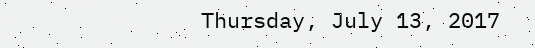Thursday, July 13, 2017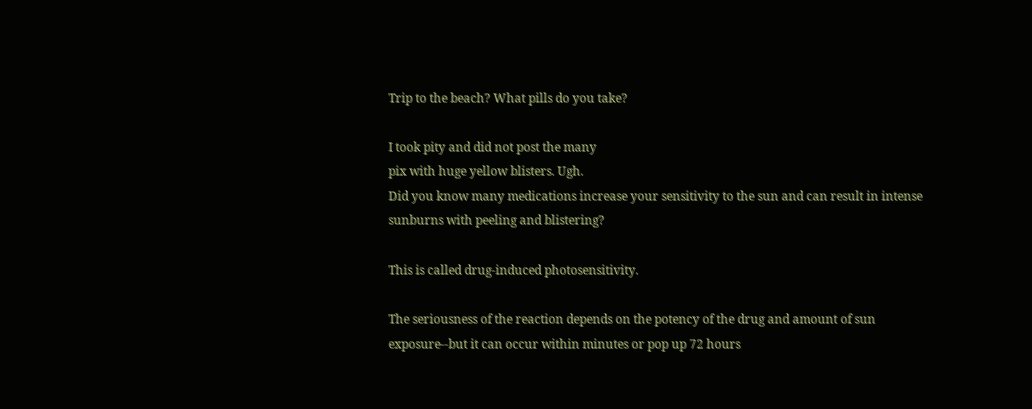Trip to the beach? What pills do you take?

I took pity and did not post the many
pix with huge yellow blisters. Ugh.
Did you know many medications increase your sensitivity to the sun and can result in intense sunburns with peeling and blistering?

This is called drug-induced photosensitivity.

The seriousness of the reaction depends on the potency of the drug and amount of sun exposure--but it can occur within minutes or pop up 72 hours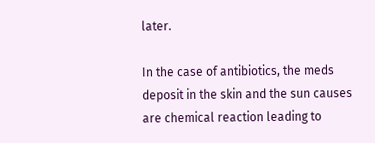later.

In the case of antibiotics, the meds deposit in the skin and the sun causes are chemical reaction leading to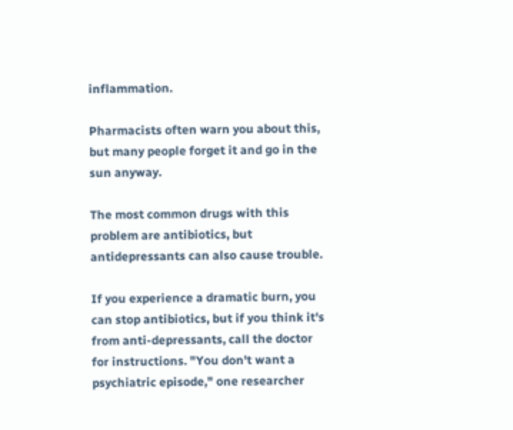inflammation.

Pharmacists often warn you about this, but many people forget it and go in the sun anyway.

The most common drugs with this problem are antibiotics, but antidepressants can also cause trouble.

If you experience a dramatic burn, you can stop antibiotics, but if you think it's from anti-depressants, call the doctor for instructions. "You don't want a psychiatric episode," one researcher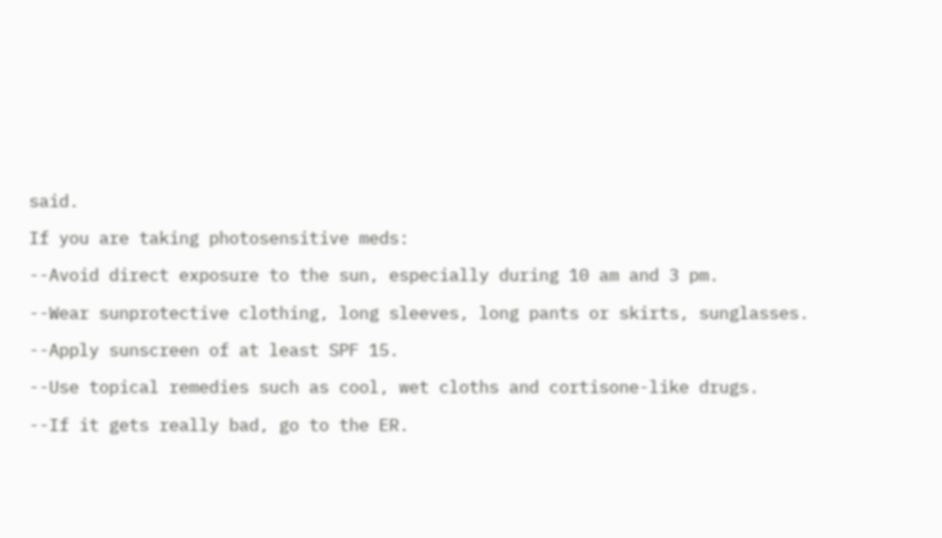said.

If you are taking photosensitive meds:

--Avoid direct exposure to the sun, especially during 10 am and 3 pm.

--Wear sunprotective clothing, long sleeves, long pants or skirts, sunglasses.

--Apply sunscreen of at least SPF 15.

--Use topical remedies such as cool, wet cloths and cortisone-like drugs.

--If it gets really bad, go to the ER.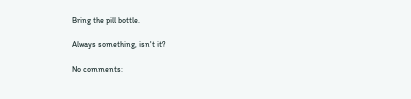Bring the pill bottle.

Always something, isn't it?

No comments: